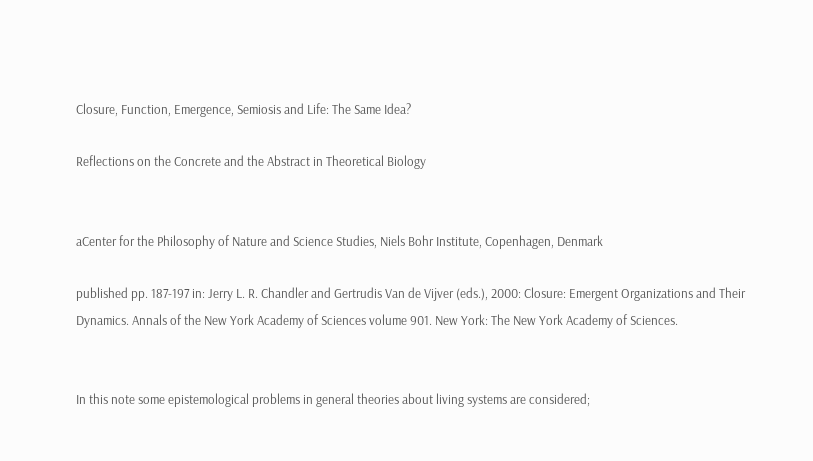Closure, Function, Emergence, Semiosis and Life: The Same Idea?

Reflections on the Concrete and the Abstract in Theoretical Biology


aCenter for the Philosophy of Nature and Science Studies, Niels Bohr Institute, Copenhagen, Denmark

published pp. 187-197 in: Jerry L. R. Chandler and Gertrudis Van de Vijver (eds.), 2000: Closure: Emergent Organizations and Their Dynamics. Annals of the New York Academy of Sciences volume 901. New York: The New York Academy of Sciences.


In this note some epistemological problems in general theories about living systems are considered;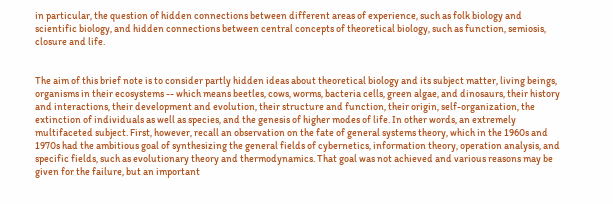in particular, the question of hidden connections between different areas of experience, such as folk biology and scientific biology, and hidden connections between central concepts of theoretical biology, such as function, semiosis, closure and life.


The aim of this brief note is to consider partly hidden ideas about theoretical biology and its subject matter, living beings, organisms in their ecosystems -- which means beetles, cows, worms, bacteria cells, green algae, and dinosaurs, their history and interactions, their development and evolution, their structure and function, their origin, self-organization, the extinction of individuals as well as species, and the genesis of higher modes of life. In other words, an extremely multifaceted subject. First, however, recall an observation on the fate of general systems theory, which in the 1960s and 1970s had the ambitious goal of synthesizing the general fields of cybernetics, information theory, operation analysis, and specific fields, such as evolutionary theory and thermodynamics. That goal was not achieved and various reasons may be given for the failure, but an important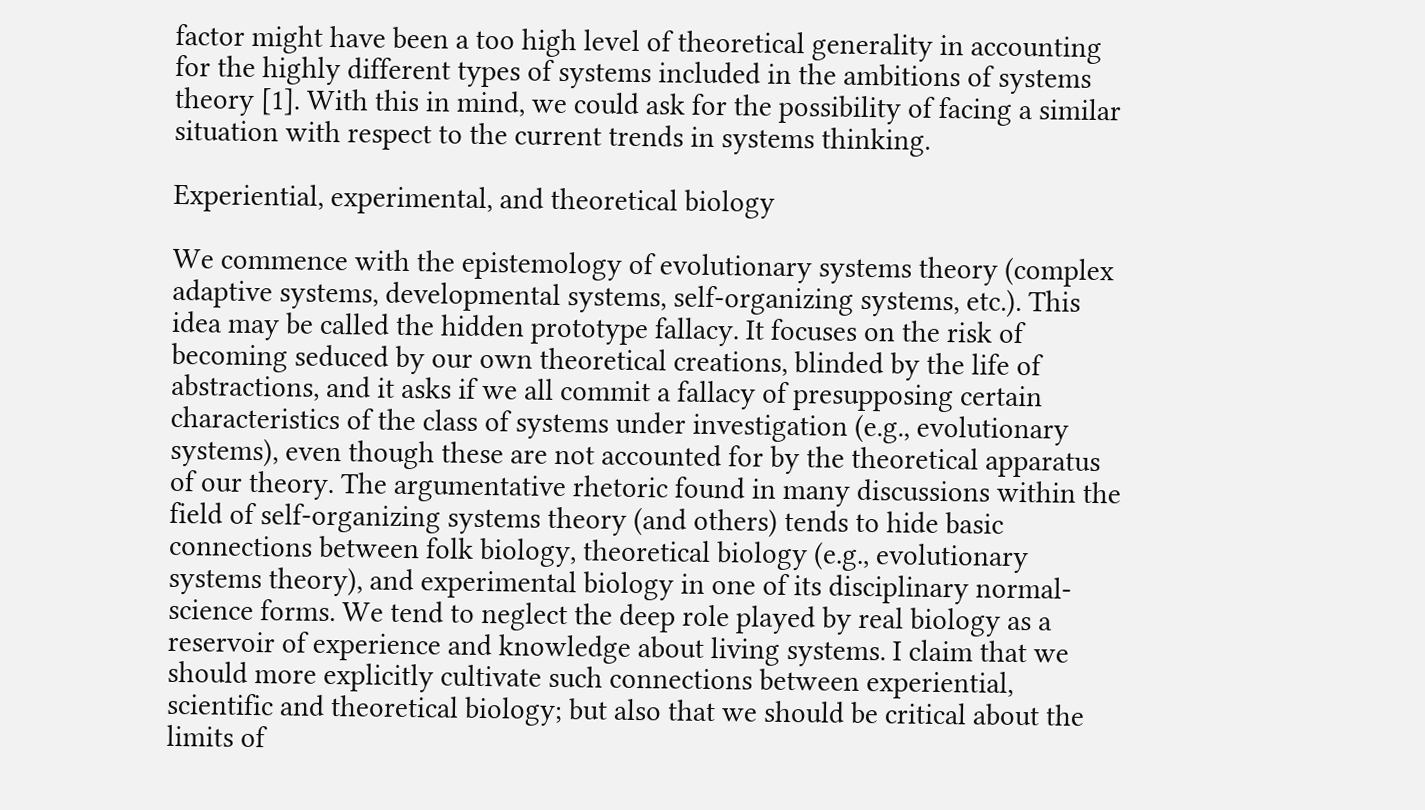factor might have been a too high level of theoretical generality in accounting for the highly different types of systems included in the ambitions of systems theory [1]. With this in mind, we could ask for the possibility of facing a similar situation with respect to the current trends in systems thinking.

Experiential, experimental, and theoretical biology

We commence with the epistemology of evolutionary systems theory (complex adaptive systems, developmental systems, self-organizing systems, etc.). This idea may be called the hidden prototype fallacy. It focuses on the risk of becoming seduced by our own theoretical creations, blinded by the life of abstractions, and it asks if we all commit a fallacy of presupposing certain characteristics of the class of systems under investigation (e.g., evolutionary systems), even though these are not accounted for by the theoretical apparatus of our theory. The argumentative rhetoric found in many discussions within the field of self-organizing systems theory (and others) tends to hide basic connections between folk biology, theoretical biology (e.g., evolutionary systems theory), and experimental biology in one of its disciplinary normal-science forms. We tend to neglect the deep role played by real biology as a reservoir of experience and knowledge about living systems. I claim that we should more explicitly cultivate such connections between experiential, scientific and theoretical biology; but also that we should be critical about the limits of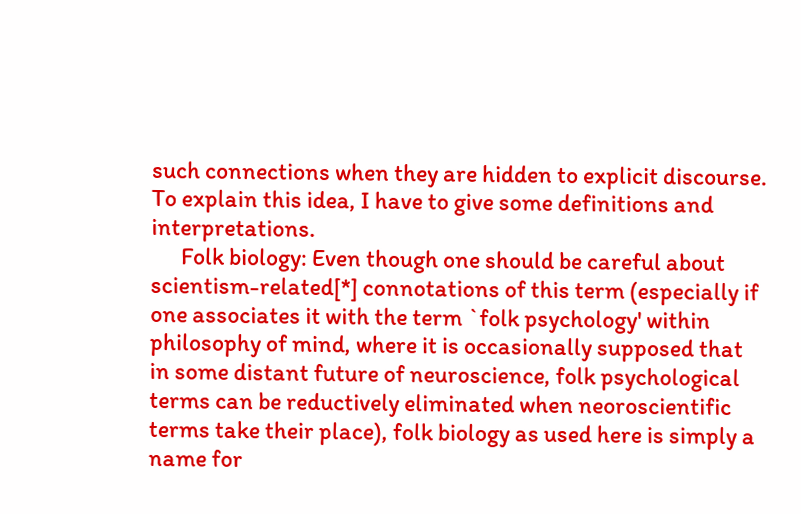such connections when they are hidden to explicit discourse. To explain this idea, I have to give some definitions and interpretations.
      Folk biology: Even though one should be careful about scientism-related[*] connotations of this term (especially if one associates it with the term `folk psychology' within philosophy of mind, where it is occasionally supposed that in some distant future of neuroscience, folk psychological terms can be reductively eliminated when neoroscientific terms take their place), folk biology as used here is simply a name for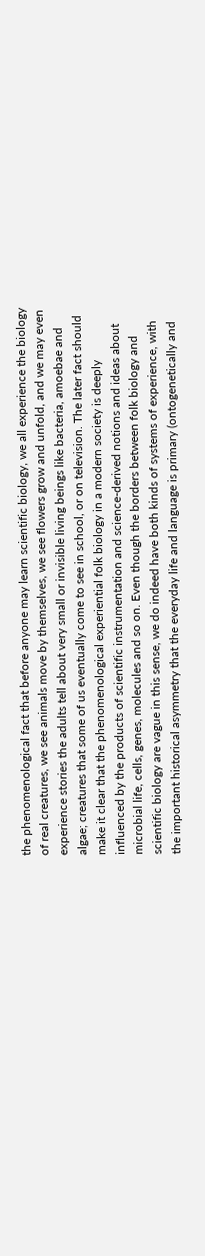the phenomenological fact that before anyone may learn scientific biology, we all experience the biology of real creatures, we see animals move by themselves, we see flowers grow and unfold, and we may even experience stories the adults tell about very small or invisible living beings like bacteria, amoebae and algae; creatures that some of us eventually come to see in school, or on television. The later fact should make it clear that the phenomenological experiential folk biology in a modern society is deeply influenced by the products of scientific instrumentation and science-derived notions and ideas about microbial life, cells, genes, molecules and so on. Even though the borders between folk biology and scientific biology are vague in this sense, we do indeed have both kinds of systems of experience, with the important historical asymmetry that the everyday life and language is primary (ontogenetically and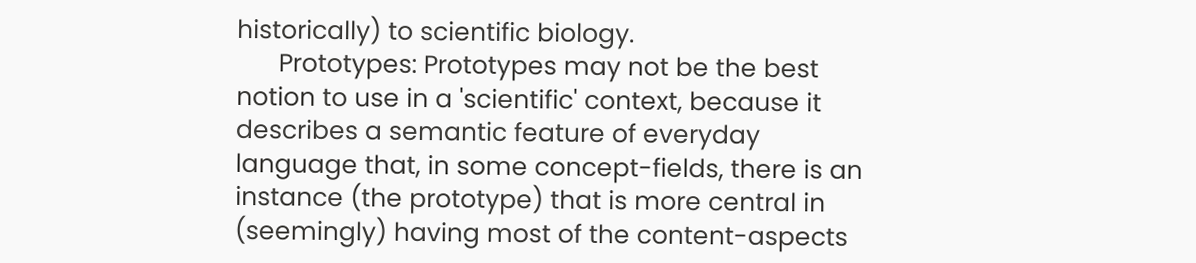historically) to scientific biology.
      Prototypes: Prototypes may not be the best notion to use in a 'scientific' context, because it describes a semantic feature of everyday language that, in some concept-fields, there is an instance (the prototype) that is more central in (seemingly) having most of the content-aspects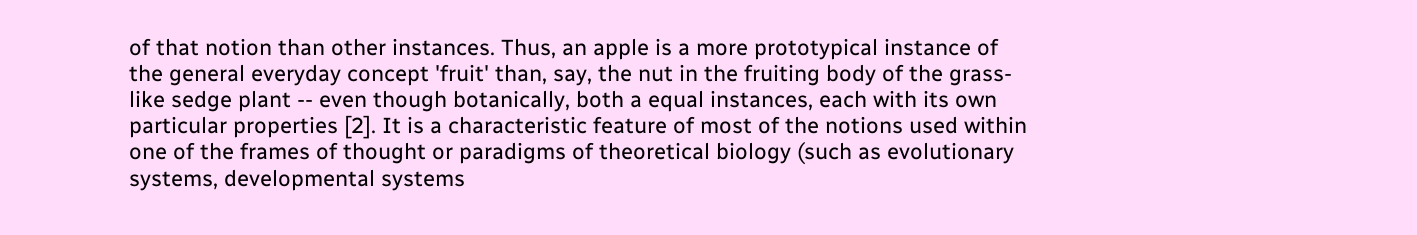of that notion than other instances. Thus, an apple is a more prototypical instance of the general everyday concept 'fruit' than, say, the nut in the fruiting body of the grass-like sedge plant -- even though botanically, both a equal instances, each with its own particular properties [2]. It is a characteristic feature of most of the notions used within one of the frames of thought or paradigms of theoretical biology (such as evolutionary systems, developmental systems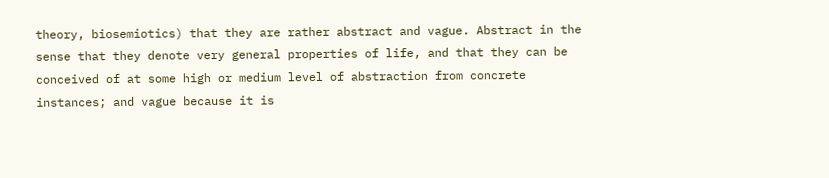theory, biosemiotics) that they are rather abstract and vague. Abstract in the sense that they denote very general properties of life, and that they can be conceived of at some high or medium level of abstraction from concrete instances; and vague because it is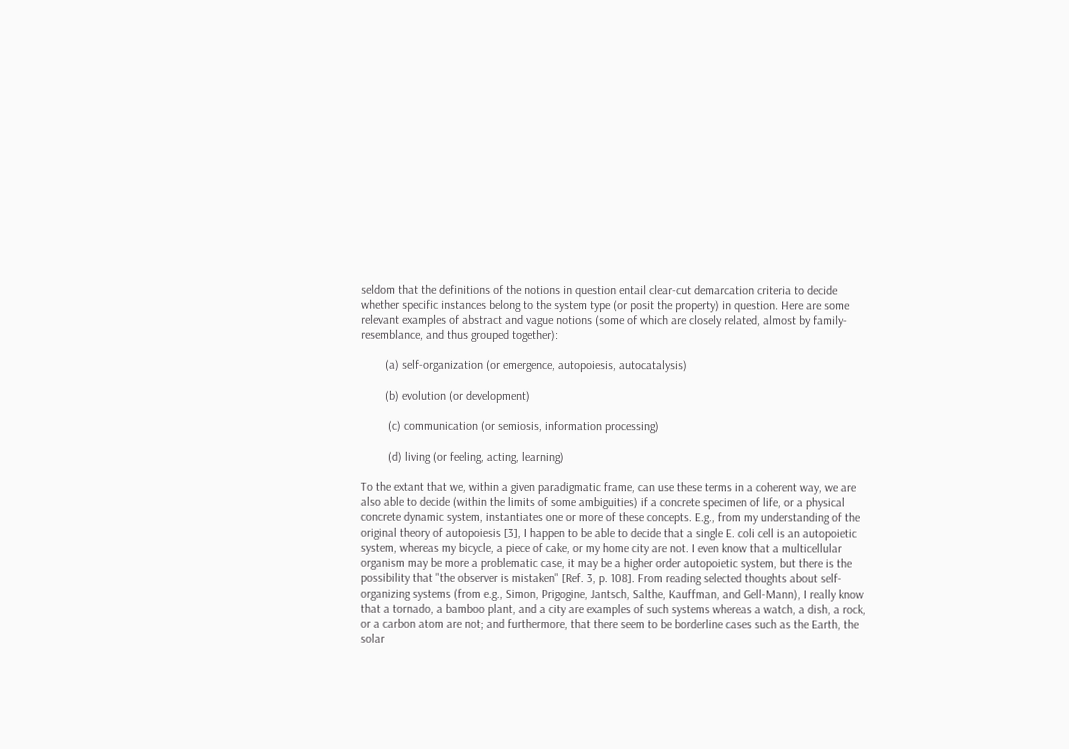seldom that the definitions of the notions in question entail clear-cut demarcation criteria to decide whether specific instances belong to the system type (or posit the property) in question. Here are some relevant examples of abstract and vague notions (some of which are closely related, almost by family-resemblance, and thus grouped together):

        (a) self-organization (or emergence, autopoiesis, autocatalysis)

        (b) evolution (or development)

         (c) communication (or semiosis, information processing)

         (d) living (or feeling, acting, learning)

To the extant that we, within a given paradigmatic frame, can use these terms in a coherent way, we are also able to decide (within the limits of some ambiguities) if a concrete specimen of life, or a physical concrete dynamic system, instantiates one or more of these concepts. E.g., from my understanding of the original theory of autopoiesis [3], I happen to be able to decide that a single E. coli cell is an autopoietic system, whereas my bicycle, a piece of cake, or my home city are not. I even know that a multicellular organism may be more a problematic case, it may be a higher order autopoietic system, but there is the possibility that "the observer is mistaken" [Ref. 3, p. 108]. From reading selected thoughts about self-organizing systems (from e.g., Simon, Prigogine, Jantsch, Salthe, Kauffman, and Gell-Mann), I really know that a tornado, a bamboo plant, and a city are examples of such systems whereas a watch, a dish, a rock, or a carbon atom are not; and furthermore, that there seem to be borderline cases such as the Earth, the solar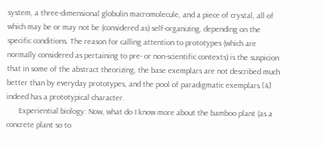system, a three-dimensional globulin macromolecule, and a piece of crystal, all of which may be or may not be (considered as) self-organizing, depending on the specific conditions. The reason for calling attention to prototypes (which are normally considered as pertaining to pre- or non-scientific contexts) is the suspicion that in some of the abstract theorizing, the base exemplars are not described much better than by everyday prototypes, and the pool of paradigmatic exemplars [4] indeed has a prototypical character.
      Experiential biology: Now, what do I know more about the bamboo plant (as a concrete plant so to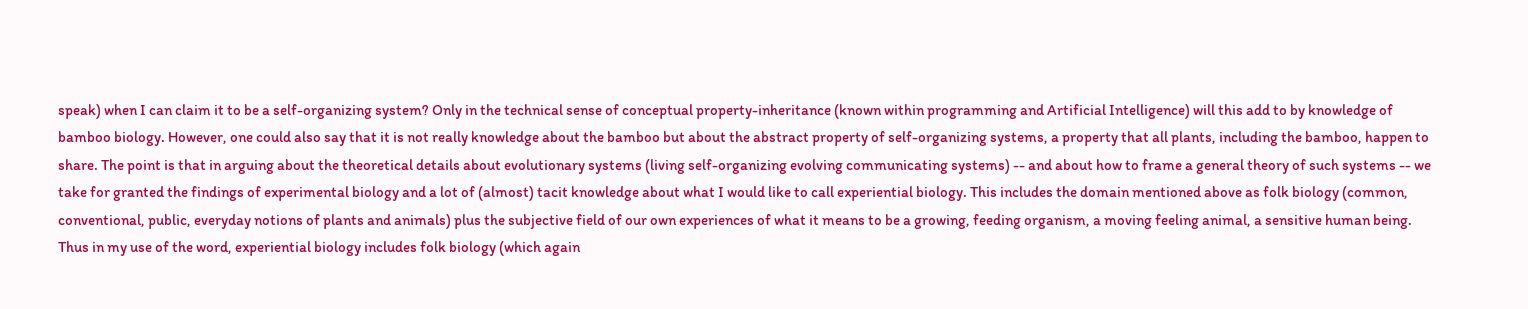speak) when I can claim it to be a self-organizing system? Only in the technical sense of conceptual property-inheritance (known within programming and Artificial Intelligence) will this add to by knowledge of bamboo biology. However, one could also say that it is not really knowledge about the bamboo but about the abstract property of self-organizing systems, a property that all plants, including the bamboo, happen to share. The point is that in arguing about the theoretical details about evolutionary systems (living self-organizing evolving communicating systems) -- and about how to frame a general theory of such systems -- we take for granted the findings of experimental biology and a lot of (almost) tacit knowledge about what I would like to call experiential biology. This includes the domain mentioned above as folk biology (common, conventional, public, everyday notions of plants and animals) plus the subjective field of our own experiences of what it means to be a growing, feeding organism, a moving feeling animal, a sensitive human being. Thus in my use of the word, experiential biology includes folk biology (which again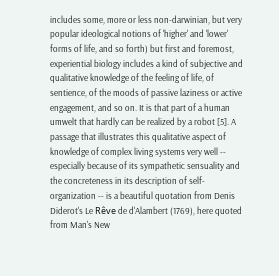includes some, more or less non-darwinian, but very popular ideological notions of 'higher' and 'lower' forms of life, and so forth) but first and foremost, experiential biology includes a kind of subjective and qualitative knowledge of the feeling of life, of sentience, of the moods of passive laziness or active engagement, and so on. It is that part of a human umwelt that hardly can be realized by a robot [5]. A passage that illustrates this qualitative aspect of knowledge of complex living systems very well -- especially because of its sympathetic sensuality and the concreteness in its description of self-organization -- is a beautiful quotation from Denis Diderot's Le Rêve de d'Alambert (1769), here quoted from Man's New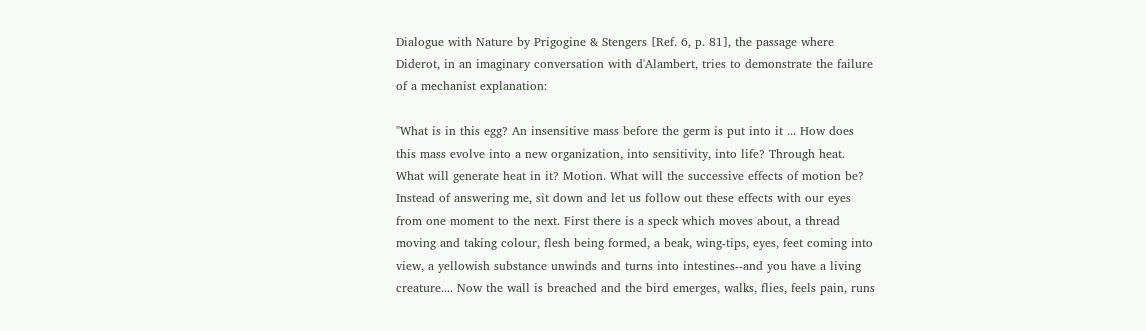Dialogue with Nature by Prigogine & Stengers [Ref. 6, p. 81], the passage where Diderot, in an imaginary conversation with d'Alambert, tries to demonstrate the failure of a mechanist explanation:

"What is in this egg? An insensitive mass before the germ is put into it ... How does this mass evolve into a new organization, into sensitivity, into life? Through heat. What will generate heat in it? Motion. What will the successive effects of motion be? Instead of answering me, sit down and let us follow out these effects with our eyes from one moment to the next. First there is a speck which moves about, a thread moving and taking colour, flesh being formed, a beak, wing-tips, eyes, feet coming into view, a yellowish substance unwinds and turns into intestines--and you have a living creature.... Now the wall is breached and the bird emerges, walks, flies, feels pain, runs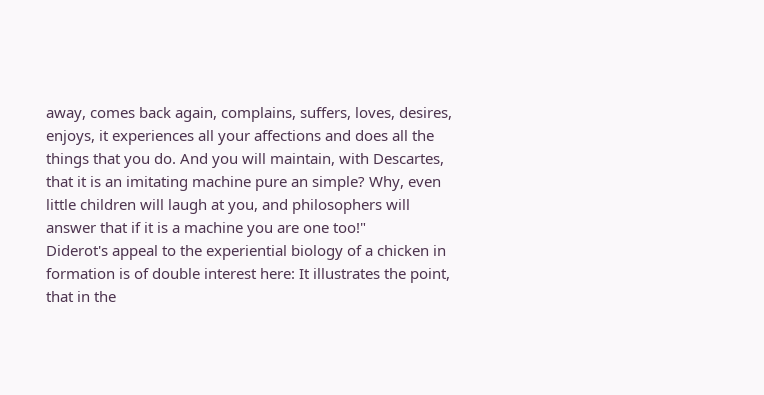away, comes back again, complains, suffers, loves, desires, enjoys, it experiences all your affections and does all the things that you do. And you will maintain, with Descartes, that it is an imitating machine pure an simple? Why, even little children will laugh at you, and philosophers will answer that if it is a machine you are one too!"
Diderot's appeal to the experiential biology of a chicken in formation is of double interest here: It illustrates the point, that in the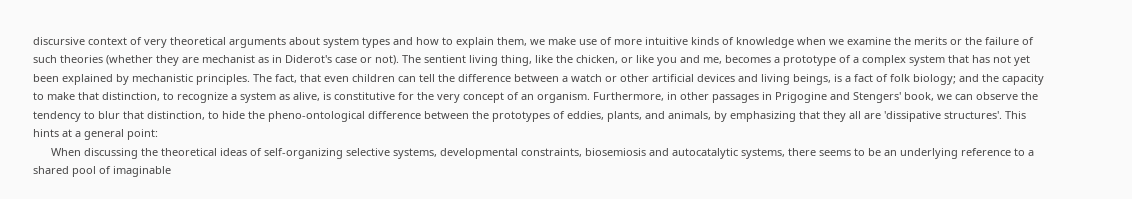discursive context of very theoretical arguments about system types and how to explain them, we make use of more intuitive kinds of knowledge when we examine the merits or the failure of such theories (whether they are mechanist as in Diderot's case or not). The sentient living thing, like the chicken, or like you and me, becomes a prototype of a complex system that has not yet been explained by mechanistic principles. The fact, that even children can tell the difference between a watch or other artificial devices and living beings, is a fact of folk biology; and the capacity to make that distinction, to recognize a system as alive, is constitutive for the very concept of an organism. Furthermore, in other passages in Prigogine and Stengers' book, we can observe the tendency to blur that distinction, to hide the pheno-ontological difference between the prototypes of eddies, plants, and animals, by emphasizing that they all are 'dissipative structures'. This hints at a general point:
      When discussing the theoretical ideas of self-organizing selective systems, developmental constraints, biosemiosis and autocatalytic systems, there seems to be an underlying reference to a shared pool of imaginable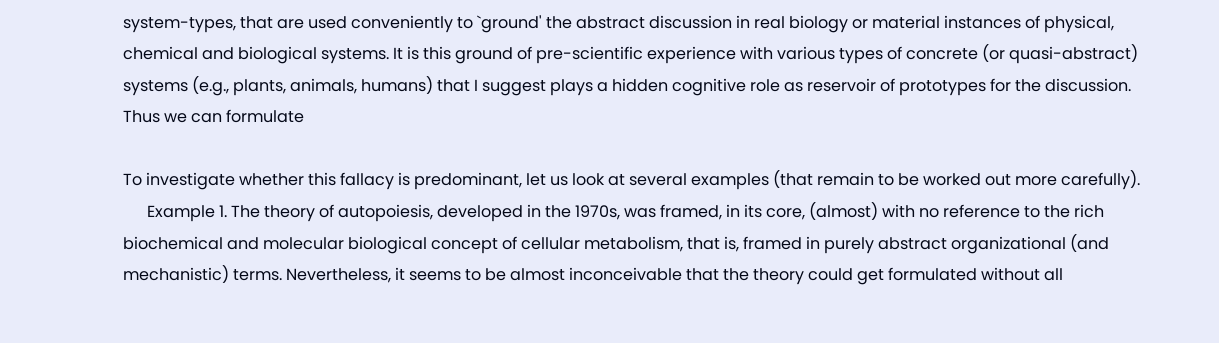system-types, that are used conveniently to `ground' the abstract discussion in real biology or material instances of physical, chemical and biological systems. It is this ground of pre-scientific experience with various types of concrete (or quasi-abstract) systems (e.g., plants, animals, humans) that I suggest plays a hidden cognitive role as reservoir of prototypes for the discussion. Thus we can formulate

To investigate whether this fallacy is predominant, let us look at several examples (that remain to be worked out more carefully).
      Example 1. The theory of autopoiesis, developed in the 1970s, was framed, in its core, (almost) with no reference to the rich biochemical and molecular biological concept of cellular metabolism, that is, framed in purely abstract organizational (and mechanistic) terms. Nevertheless, it seems to be almost inconceivable that the theory could get formulated without all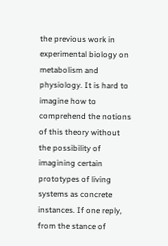the previous work in experimental biology on metabolism and physiology. It is hard to imagine how to comprehend the notions of this theory without the possibility of imagining certain prototypes of living systems as concrete instances. If one reply, from the stance of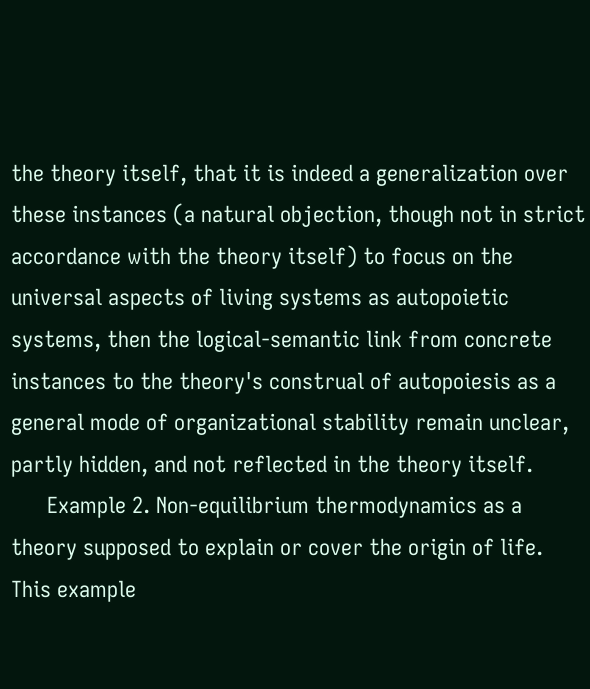the theory itself, that it is indeed a generalization over these instances (a natural objection, though not in strict accordance with the theory itself) to focus on the universal aspects of living systems as autopoietic systems, then the logical-semantic link from concrete instances to the theory's construal of autopoiesis as a general mode of organizational stability remain unclear, partly hidden, and not reflected in the theory itself.
      Example 2. Non-equilibrium thermodynamics as a theory supposed to explain or cover the origin of life. This example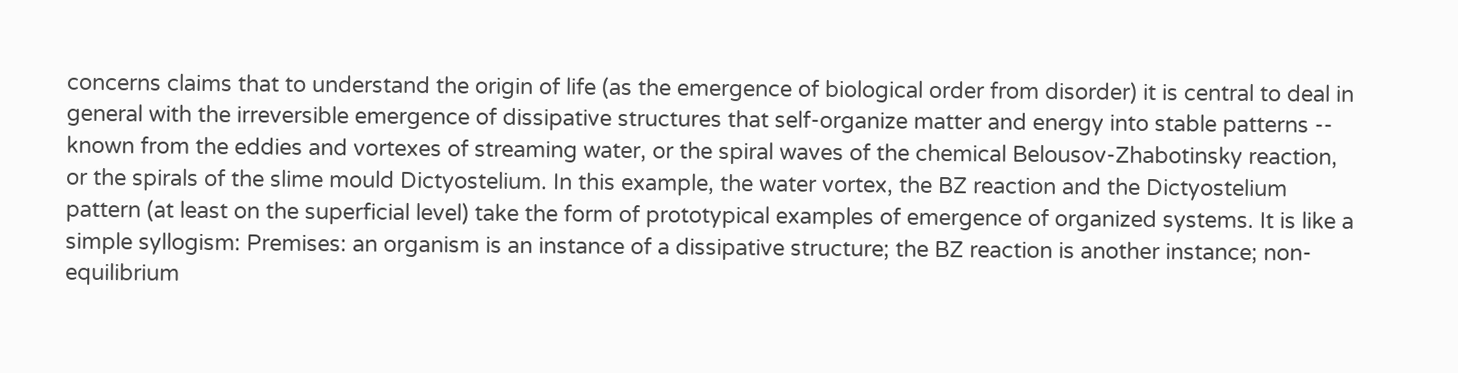concerns claims that to understand the origin of life (as the emergence of biological order from disorder) it is central to deal in general with the irreversible emergence of dissipative structures that self-organize matter and energy into stable patterns -- known from the eddies and vortexes of streaming water, or the spiral waves of the chemical Belousov-Zhabotinsky reaction, or the spirals of the slime mould Dictyostelium. In this example, the water vortex, the BZ reaction and the Dictyostelium pattern (at least on the superficial level) take the form of prototypical examples of emergence of organized systems. It is like a simple syllogism: Premises: an organism is an instance of a dissipative structure; the BZ reaction is another instance; non-equilibrium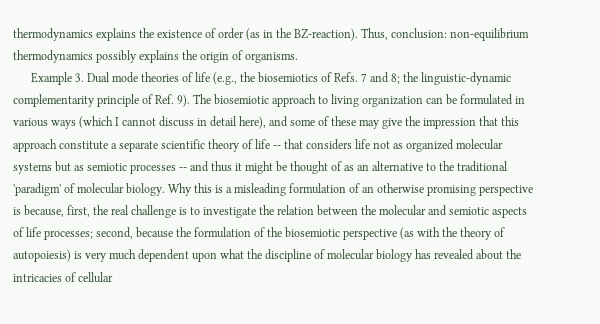thermodynamics explains the existence of order (as in the BZ-reaction). Thus, conclusion: non-equilibrium thermodynamics possibly explains the origin of organisms.
      Example 3. Dual mode theories of life (e.g., the biosemiotics of Refs. 7 and 8; the linguistic-dynamic complementarity principle of Ref. 9). The biosemiotic approach to living organization can be formulated in various ways (which I cannot discuss in detail here), and some of these may give the impression that this approach constitute a separate scientific theory of life -- that considers life not as organized molecular systems but as semiotic processes -- and thus it might be thought of as an alternative to the traditional 'paradigm' of molecular biology. Why this is a misleading formulation of an otherwise promising perspective is because, first, the real challenge is to investigate the relation between the molecular and semiotic aspects of life processes; second, because the formulation of the biosemiotic perspective (as with the theory of autopoiesis) is very much dependent upon what the discipline of molecular biology has revealed about the intricacies of cellular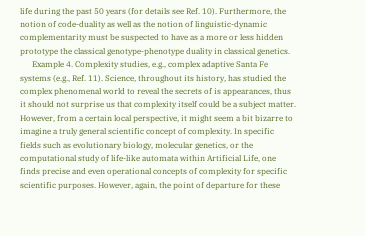life during the past 50 years (for details see Ref. 10). Furthermore, the notion of code-duality as well as the notion of linguistic-dynamic complementarity must be suspected to have as a more or less hidden prototype the classical genotype-phenotype duality in classical genetics.
      Example 4. Complexity studies, e.g., complex adaptive Santa Fe systems (e.g., Ref. 11). Science, throughout its history, has studied the complex phenomenal world to reveal the secrets of is appearances, thus it should not surprise us that complexity itself could be a subject matter. However, from a certain local perspective, it might seem a bit bizarre to imagine a truly general scientific concept of complexity. In specific fields such as evolutionary biology, molecular genetics, or the computational study of life-like automata within Artificial Life, one finds precise and even operational concepts of complexity for specific scientific purposes. However, again, the point of departure for these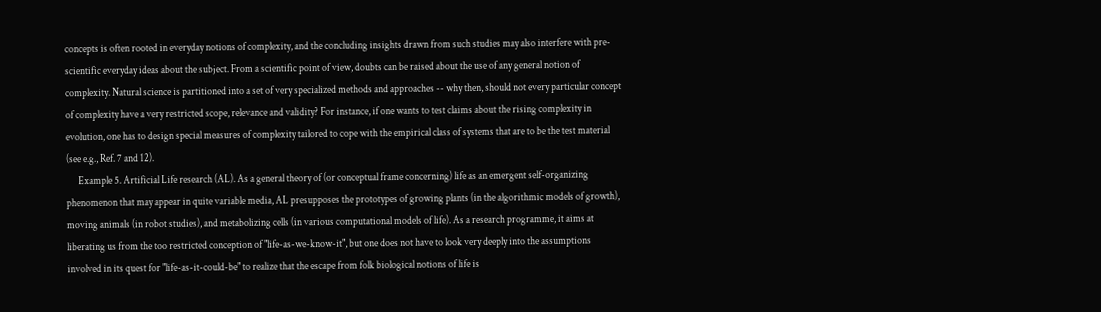concepts is often rooted in everyday notions of complexity, and the concluding insights drawn from such studies may also interfere with pre-scientific everyday ideas about the subject. From a scientific point of view, doubts can be raised about the use of any general notion of complexity. Natural science is partitioned into a set of very specialized methods and approaches -- why then, should not every particular concept of complexity have a very restricted scope, relevance and validity? For instance, if one wants to test claims about the rising complexity in evolution, one has to design special measures of complexity tailored to cope with the empirical class of systems that are to be the test material (see e.g., Ref. 7 and 12).
      Example 5. Artificial Life research (AL). As a general theory of (or conceptual frame concerning) life as an emergent self-organizing phenomenon that may appear in quite variable media, AL presupposes the prototypes of growing plants (in the algorithmic models of growth), moving animals (in robot studies), and metabolizing cells (in various computational models of life). As a research programme, it aims at liberating us from the too restricted conception of "life-as-we-know-it", but one does not have to look very deeply into the assumptions involved in its quest for "life-as-it-could-be" to realize that the escape from folk biological notions of life is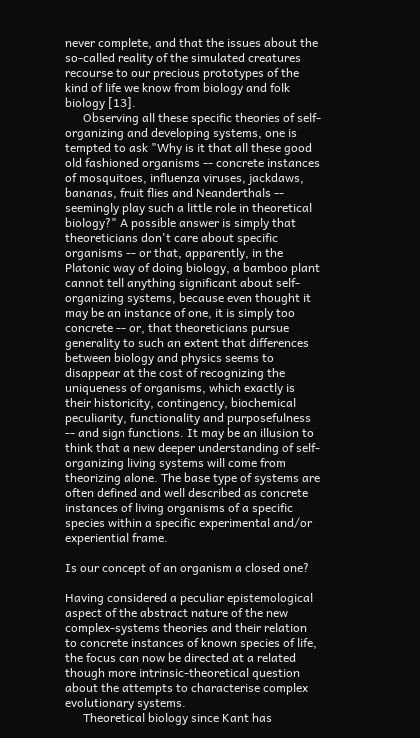never complete, and that the issues about the so-called reality of the simulated creatures recourse to our precious prototypes of the kind of life we know from biology and folk biology [13].
      Observing all these specific theories of self-organizing and developing systems, one is tempted to ask "Why is it that all these good old fashioned organisms -- concrete instances of mosquitoes, influenza viruses, jackdaws, bananas, fruit flies and Neanderthals -- seemingly play such a little role in theoretical biology?" A possible answer is simply that theoreticians don't care about specific organisms -- or that, apparently, in the Platonic way of doing biology, a bamboo plant cannot tell anything significant about self-organizing systems, because even thought it may be an instance of one, it is simply too concrete -- or, that theoreticians pursue generality to such an extent that differences between biology and physics seems to disappear at the cost of recognizing the uniqueness of organisms, which exactly is their historicity, contingency, biochemical peculiarity, functionality and purposefulness -- and sign functions. It may be an illusion to think that a new deeper understanding of self-organizing living systems will come from theorizing alone. The base type of systems are often defined and well described as concrete instances of living organisms of a specific species within a specific experimental and/or experiential frame.

Is our concept of an organism a closed one?

Having considered a peculiar epistemological aspect of the abstract nature of the new complex-systems theories and their relation to concrete instances of known species of life, the focus can now be directed at a related though more intrinsic-theoretical question about the attempts to characterise complex evolutionary systems.
      Theoretical biology since Kant has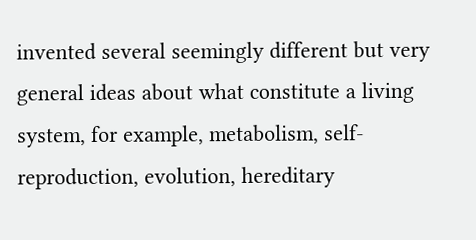invented several seemingly different but very general ideas about what constitute a living system, for example, metabolism, self-reproduction, evolution, hereditary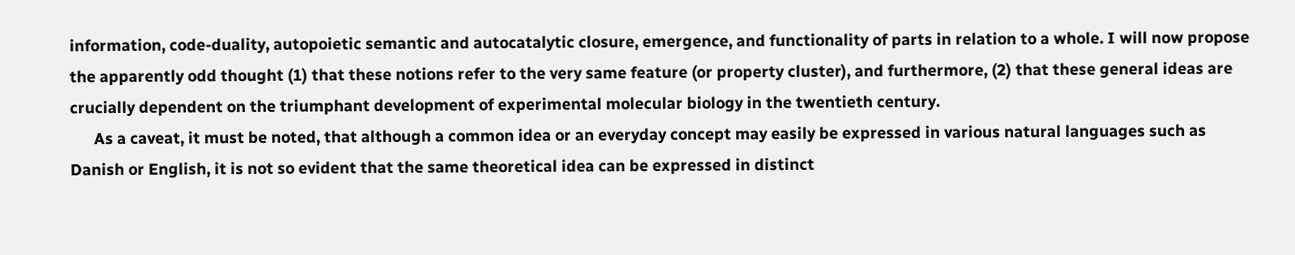information, code-duality, autopoietic semantic and autocatalytic closure, emergence, and functionality of parts in relation to a whole. I will now propose the apparently odd thought (1) that these notions refer to the very same feature (or property cluster), and furthermore, (2) that these general ideas are crucially dependent on the triumphant development of experimental molecular biology in the twentieth century.
      As a caveat, it must be noted, that although a common idea or an everyday concept may easily be expressed in various natural languages such as Danish or English, it is not so evident that the same theoretical idea can be expressed in distinct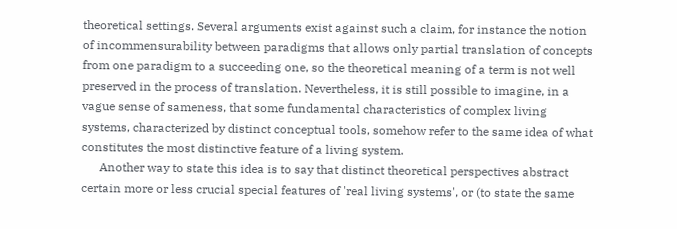theoretical settings. Several arguments exist against such a claim, for instance the notion of incommensurability between paradigms that allows only partial translation of concepts from one paradigm to a succeeding one, so the theoretical meaning of a term is not well preserved in the process of translation. Nevertheless, it is still possible to imagine, in a vague sense of sameness, that some fundamental characteristics of complex living systems, characterized by distinct conceptual tools, somehow refer to the same idea of what constitutes the most distinctive feature of a living system.
      Another way to state this idea is to say that distinct theoretical perspectives abstract certain more or less crucial special features of 'real living systems', or (to state the same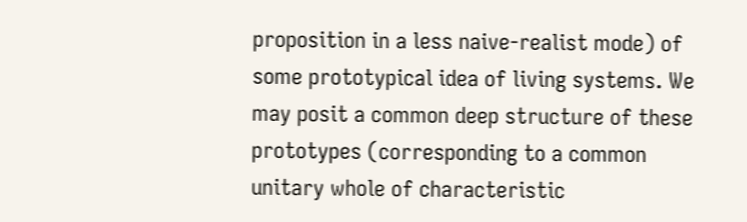proposition in a less naive-realist mode) of some prototypical idea of living systems. We may posit a common deep structure of these prototypes (corresponding to a common unitary whole of characteristic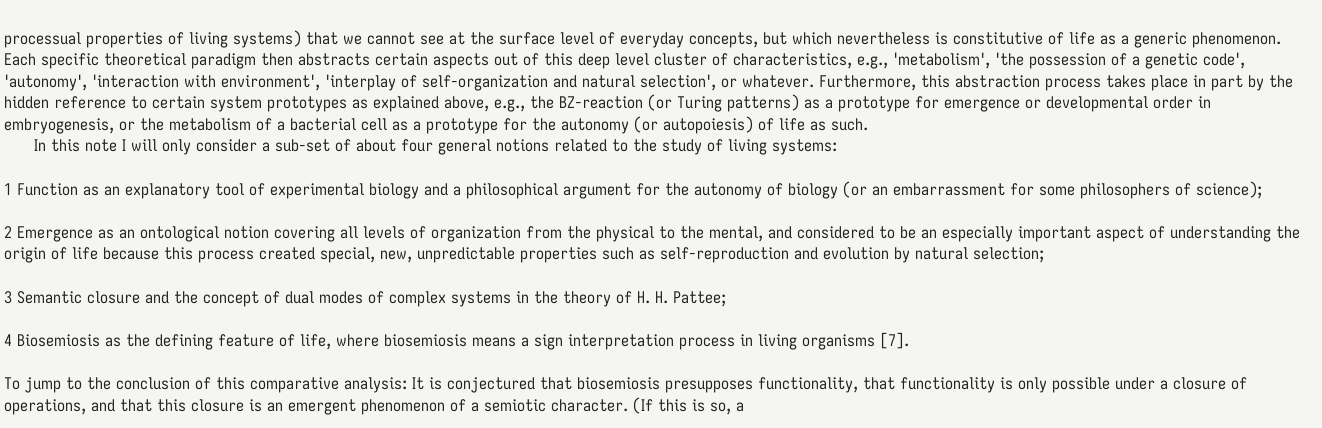processual properties of living systems) that we cannot see at the surface level of everyday concepts, but which nevertheless is constitutive of life as a generic phenomenon. Each specific theoretical paradigm then abstracts certain aspects out of this deep level cluster of characteristics, e.g., 'metabolism', 'the possession of a genetic code', 'autonomy', 'interaction with environment', 'interplay of self-organization and natural selection', or whatever. Furthermore, this abstraction process takes place in part by the hidden reference to certain system prototypes as explained above, e.g., the BZ-reaction (or Turing patterns) as a prototype for emergence or developmental order in embryogenesis, or the metabolism of a bacterial cell as a prototype for the autonomy (or autopoiesis) of life as such.
      In this note I will only consider a sub-set of about four general notions related to the study of living systems:

1 Function as an explanatory tool of experimental biology and a philosophical argument for the autonomy of biology (or an embarrassment for some philosophers of science);

2 Emergence as an ontological notion covering all levels of organization from the physical to the mental, and considered to be an especially important aspect of understanding the origin of life because this process created special, new, unpredictable properties such as self-reproduction and evolution by natural selection;

3 Semantic closure and the concept of dual modes of complex systems in the theory of H. H. Pattee;

4 Biosemiosis as the defining feature of life, where biosemiosis means a sign interpretation process in living organisms [7].

To jump to the conclusion of this comparative analysis: It is conjectured that biosemiosis presupposes functionality, that functionality is only possible under a closure of operations, and that this closure is an emergent phenomenon of a semiotic character. (If this is so, a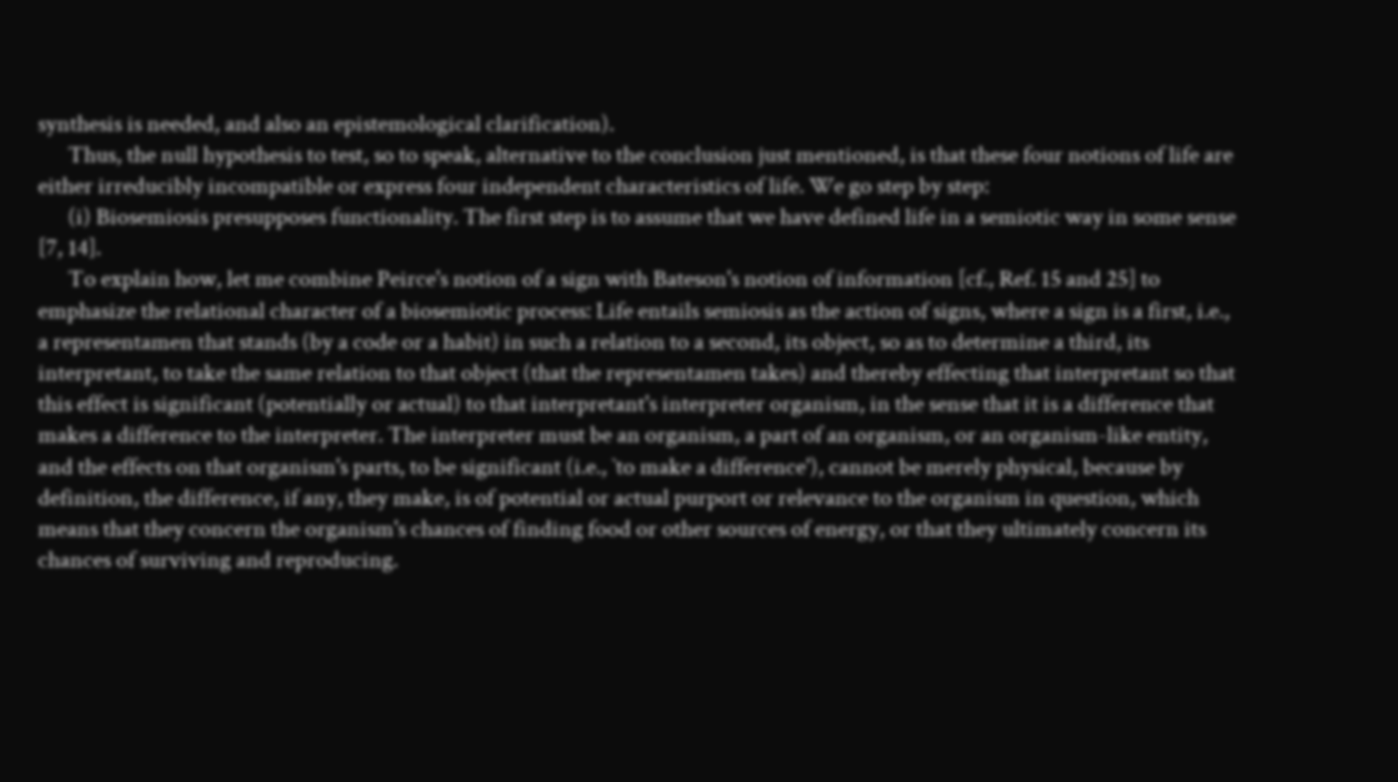synthesis is needed, and also an epistemological clarification).
      Thus, the null hypothesis to test, so to speak, alternative to the conclusion just mentioned, is that these four notions of life are either irreducibly incompatible or express four independent characteristics of life. We go step by step:
      (i) Biosemiosis presupposes functionality. The first step is to assume that we have defined life in a semiotic way in some sense [7, 14].
      To explain how, let me combine Peirce's notion of a sign with Bateson's notion of information [cf., Ref. 15 and 25] to emphasize the relational character of a biosemiotic process: Life entails semiosis as the action of signs, where a sign is a first, i.e., a representamen that stands (by a code or a habit) in such a relation to a second, its object, so as to determine a third, its interpretant, to take the same relation to that object (that the representamen takes) and thereby effecting that interpretant so that this effect is significant (potentially or actual) to that interpretant's interpreter organism, in the sense that it is a difference that makes a difference to the interpreter. The interpreter must be an organism, a part of an organism, or an organism-like entity, and the effects on that organism's parts, to be significant (i.e., `to make a difference'), cannot be merely physical, because by definition, the difference, if any, they make, is of potential or actual purport or relevance to the organism in question, which means that they concern the organism's chances of finding food or other sources of energy, or that they ultimately concern its chances of surviving and reproducing.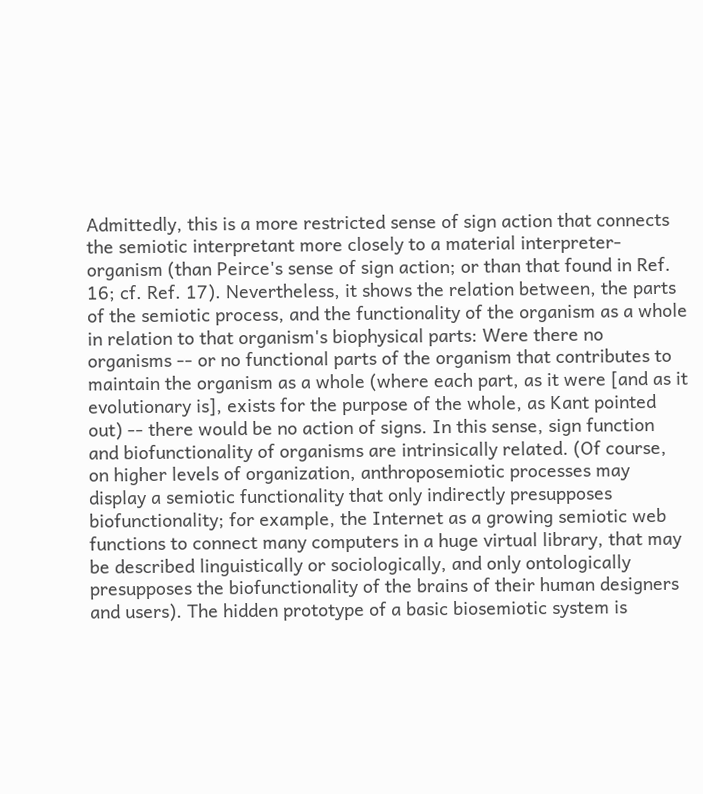Admittedly, this is a more restricted sense of sign action that connects the semiotic interpretant more closely to a material interpreter-organism (than Peirce's sense of sign action; or than that found in Ref. 16; cf. Ref. 17). Nevertheless, it shows the relation between, the parts of the semiotic process, and the functionality of the organism as a whole in relation to that organism's biophysical parts: Were there no organisms -- or no functional parts of the organism that contributes to maintain the organism as a whole (where each part, as it were [and as it evolutionary is], exists for the purpose of the whole, as Kant pointed out) -- there would be no action of signs. In this sense, sign function and biofunctionality of organisms are intrinsically related. (Of course, on higher levels of organization, anthroposemiotic processes may display a semiotic functionality that only indirectly presupposes biofunctionality; for example, the Internet as a growing semiotic web functions to connect many computers in a huge virtual library, that may be described linguistically or sociologically, and only ontologically presupposes the biofunctionality of the brains of their human designers and users). The hidden prototype of a basic biosemiotic system is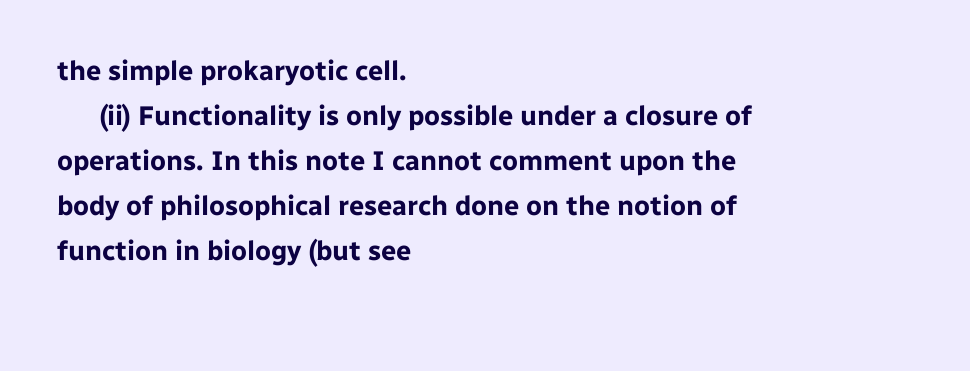the simple prokaryotic cell.
      (ii) Functionality is only possible under a closure of operations. In this note I cannot comment upon the body of philosophical research done on the notion of function in biology (but see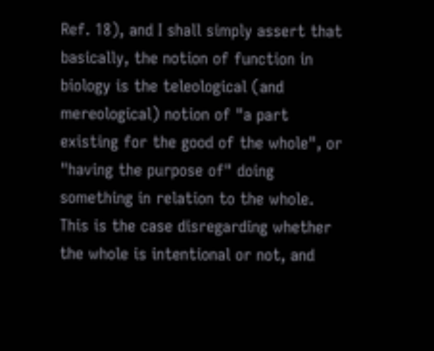Ref. 18), and I shall simply assert that basically, the notion of function in biology is the teleological (and mereological) notion of "a part existing for the good of the whole", or "having the purpose of" doing something in relation to the whole. This is the case disregarding whether the whole is intentional or not, and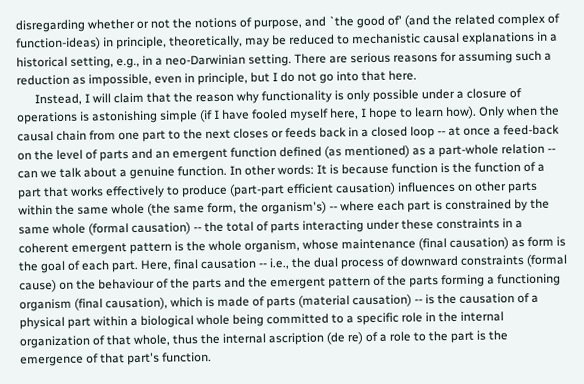disregarding whether or not the notions of purpose, and `the good of' (and the related complex of function-ideas) in principle, theoretically, may be reduced to mechanistic causal explanations in a historical setting, e.g., in a neo-Darwinian setting. There are serious reasons for assuming such a reduction as impossible, even in principle, but I do not go into that here.
      Instead, I will claim that the reason why functionality is only possible under a closure of operations is astonishing simple (if I have fooled myself here, I hope to learn how). Only when the causal chain from one part to the next closes or feeds back in a closed loop -- at once a feed-back on the level of parts and an emergent function defined (as mentioned) as a part-whole relation -- can we talk about a genuine function. In other words: It is because function is the function of a part that works effectively to produce (part-part efficient causation) influences on other parts within the same whole (the same form, the organism's) -- where each part is constrained by the same whole (formal causation) -- the total of parts interacting under these constraints in a coherent emergent pattern is the whole organism, whose maintenance (final causation) as form is the goal of each part. Here, final causation -- i.e., the dual process of downward constraints (formal cause) on the behaviour of the parts and the emergent pattern of the parts forming a functioning organism (final causation), which is made of parts (material causation) -- is the causation of a physical part within a biological whole being committed to a specific role in the internal organization of that whole, thus the internal ascription (de re) of a role to the part is the emergence of that part's function.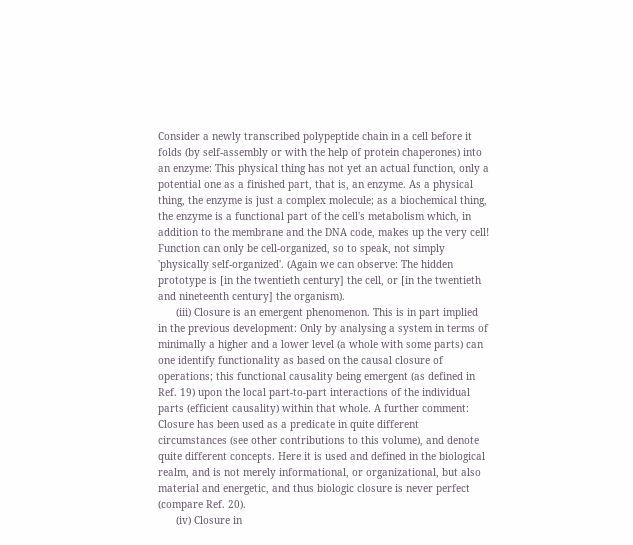Consider a newly transcribed polypeptide chain in a cell before it folds (by self-assembly or with the help of protein chaperones) into an enzyme: This physical thing has not yet an actual function, only a potential one as a finished part, that is, an enzyme. As a physical thing, the enzyme is just a complex molecule; as a biochemical thing, the enzyme is a functional part of the cell's metabolism which, in addition to the membrane and the DNA code, makes up the very cell! Function can only be cell-organized, so to speak, not simply 'physically self-organized'. (Again we can observe: The hidden prototype is [in the twentieth century] the cell, or [in the twentieth and nineteenth century] the organism).
      (iii) Closure is an emergent phenomenon. This is in part implied in the previous development: Only by analysing a system in terms of minimally a higher and a lower level (a whole with some parts) can one identify functionality as based on the causal closure of operations; this functional causality being emergent (as defined in Ref. 19) upon the local part-to-part interactions of the individual parts (efficient causality) within that whole. A further comment: Closure has been used as a predicate in quite different circumstances (see other contributions to this volume), and denote quite different concepts. Here it is used and defined in the biological realm, and is not merely informational, or organizational, but also material and energetic, and thus biologic closure is never perfect (compare Ref. 20).
      (iv) Closure in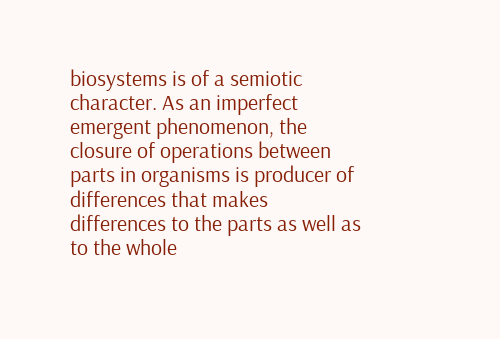biosystems is of a semiotic character. As an imperfect emergent phenomenon, the closure of operations between parts in organisms is producer of differences that makes differences to the parts as well as to the whole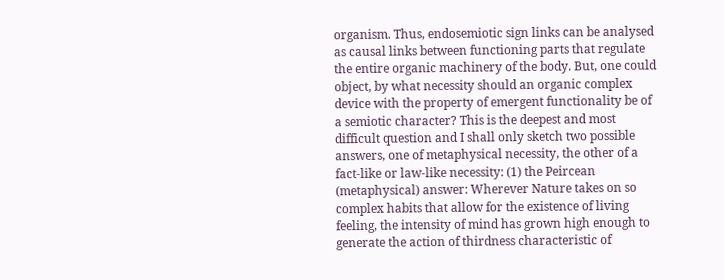organism. Thus, endosemiotic sign links can be analysed as causal links between functioning parts that regulate the entire organic machinery of the body. But, one could object, by what necessity should an organic complex device with the property of emergent functionality be of a semiotic character? This is the deepest and most difficult question and I shall only sketch two possible answers, one of metaphysical necessity, the other of a fact-like or law-like necessity: (1) the Peircean (metaphysical) answer: Wherever Nature takes on so complex habits that allow for the existence of living feeling, the intensity of mind has grown high enough to generate the action of thirdness characteristic of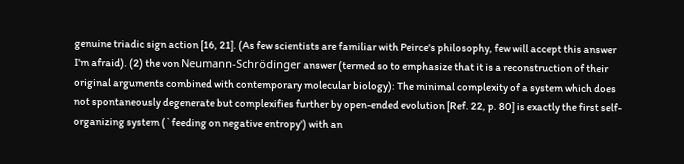genuine triadic sign action [16, 21]. (As few scientists are familiar with Peirce's philosophy, few will accept this answer I'm afraid). (2) the von Neumann-Schrödinger answer (termed so to emphasize that it is a reconstruction of their original arguments combined with contemporary molecular biology): The minimal complexity of a system which does not spontaneously degenerate but complexifies further by open-ended evolution [Ref. 22, p. 80] is exactly the first self-organizing system (`feeding on negative entropy') with an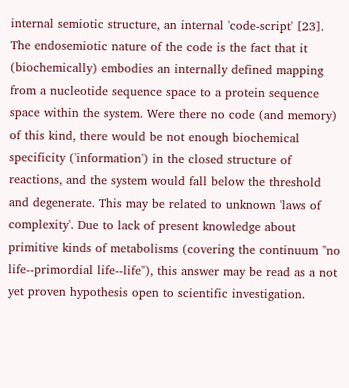internal semiotic structure, an internal 'code-script' [23]. The endosemiotic nature of the code is the fact that it (biochemically) embodies an internally defined mapping from a nucleotide sequence space to a protein sequence space within the system. Were there no code (and memory) of this kind, there would be not enough biochemical specificity ('information') in the closed structure of reactions, and the system would fall below the threshold and degenerate. This may be related to unknown 'laws of complexity'. Due to lack of present knowledge about primitive kinds of metabolisms (covering the continuum "no life--primordial life--life"), this answer may be read as a not yet proven hypothesis open to scientific investigation.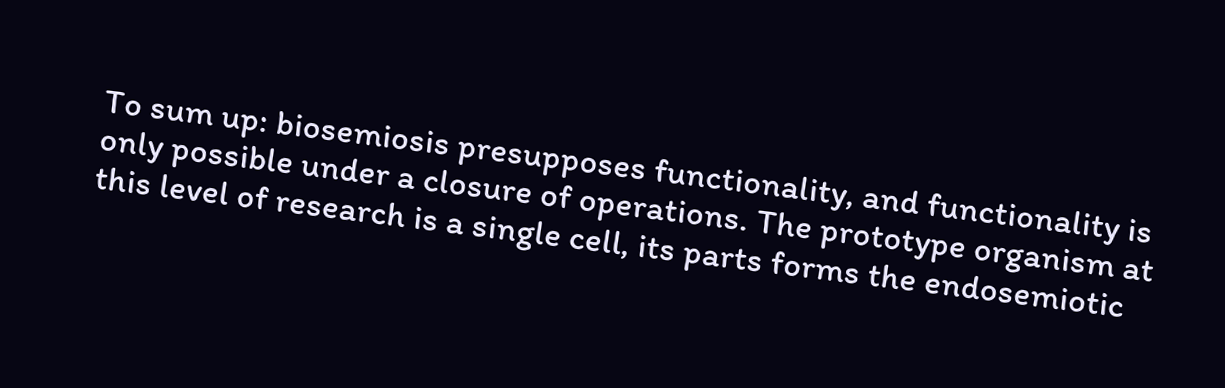To sum up: biosemiosis presupposes functionality, and functionality is only possible under a closure of operations. The prototype organism at this level of research is a single cell, its parts forms the endosemiotic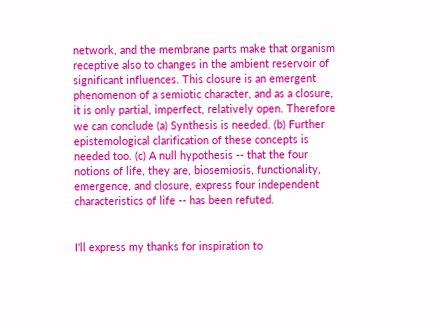network, and the membrane parts make that organism receptive also to changes in the ambient reservoir of significant influences. This closure is an emergent phenomenon of a semiotic character, and as a closure, it is only partial, imperfect, relatively open. Therefore we can conclude (a) Synthesis is needed. (b) Further epistemological clarification of these concepts is needed too. (c) A null hypothesis -- that the four notions of life, they are, biosemiosis, functionality, emergence, and closure, express four independent characteristics of life -- has been refuted.


I'll express my thanks for inspiration to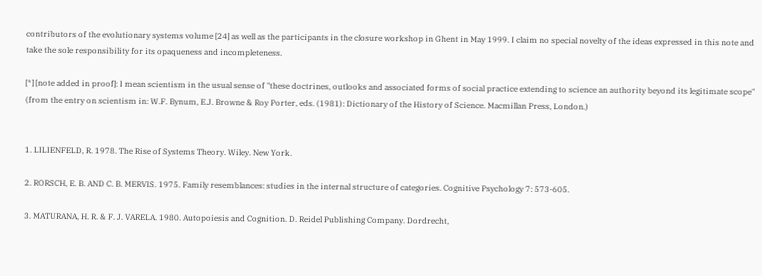contributors of the evolutionary systems volume [24] as well as the participants in the closure workshop in Ghent in May 1999. I claim no special novelty of the ideas expressed in this note and take the sole responsibility for its opaqueness and incompleteness.

[*] [note added in proof]: I mean scientism in the usual sense of "these doctrines, outlooks and associated forms of social practice extending to science an authority beyond its legitimate scope" (from the entry on scientism in: W.F. Bynum, E.J. Browne & Roy Porter, eds. (1981): Dictionary of the History of Science. Macmillan Press, London.)


1. LILIENFELD, R. 1978. The Rise of Systems Theory. Wiley. New York.

2. RORSCH, E. B. AND C. B. MERVIS. 1975. Family resemblances: studies in the internal structure of categories. Cognitive Psychology 7: 573-605.

3. MATURANA, H. R. & F. J. VARELA. 1980. Autopoiesis and Cognition. D. Reidel Publishing Company. Dordrecht,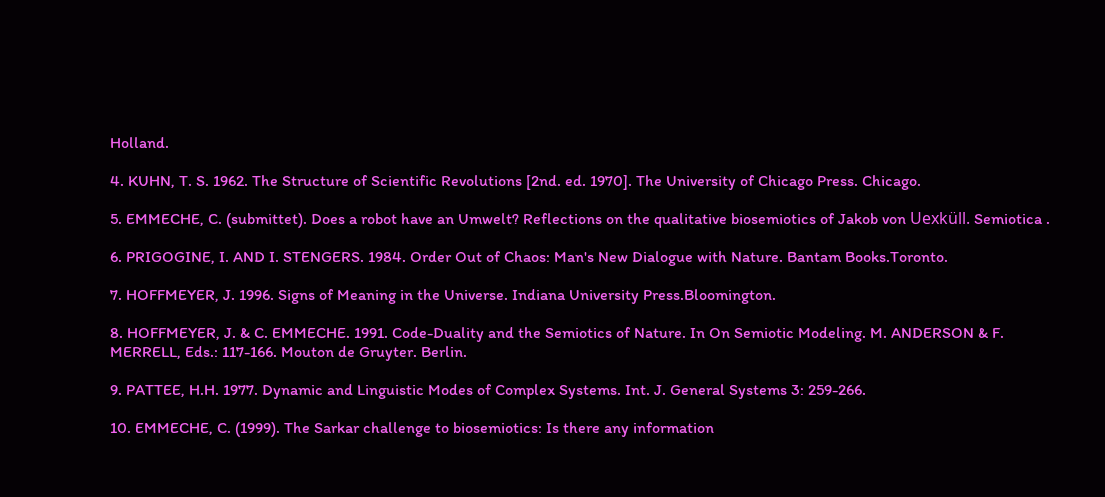Holland.

4. KUHN, T. S. 1962. The Structure of Scientific Revolutions [2nd. ed. 1970]. The University of Chicago Press. Chicago.

5. EMMECHE, C. (submittet). Does a robot have an Umwelt? Reflections on the qualitative biosemiotics of Jakob von Uexküll. Semiotica .

6. PRIGOGINE, I. AND I. STENGERS. 1984. Order Out of Chaos: Man's New Dialogue with Nature. Bantam Books.Toronto.

7. HOFFMEYER, J. 1996. Signs of Meaning in the Universe. Indiana University Press.Bloomington.

8. HOFFMEYER, J. & C. EMMECHE. 1991. Code-Duality and the Semiotics of Nature. In On Semiotic Modeling. M. ANDERSON & F. MERRELL, Eds.: 117-166. Mouton de Gruyter. Berlin.

9. PATTEE, H.H. 1977. Dynamic and Linguistic Modes of Complex Systems. Int. J. General Systems 3: 259-266.

10. EMMECHE, C. (1999). The Sarkar challenge to biosemiotics: Is there any information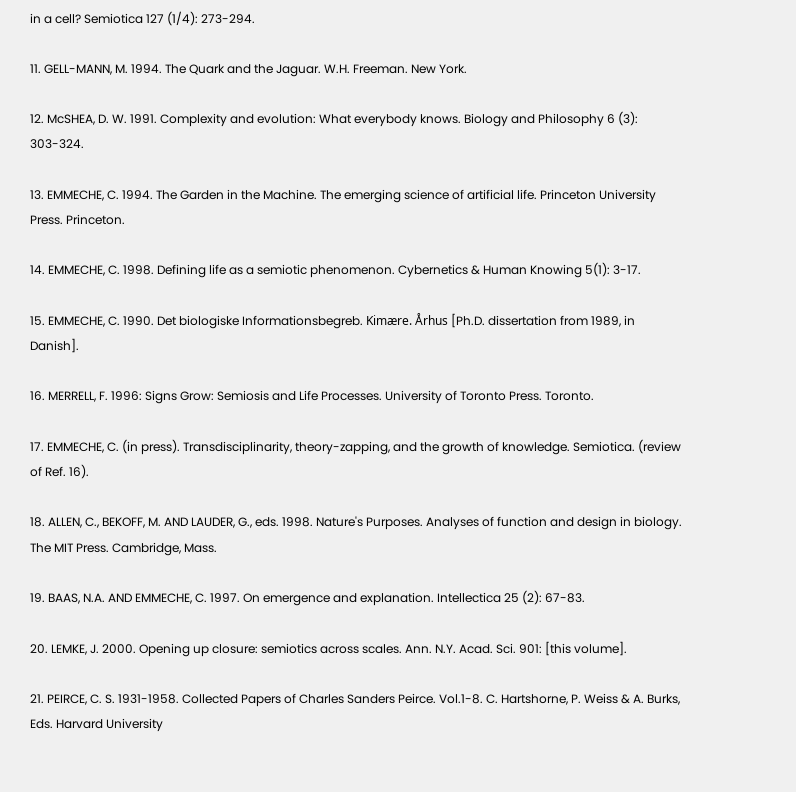in a cell? Semiotica 127 (1/4): 273-294.

11. GELL-MANN, M. 1994. The Quark and the Jaguar. W.H. Freeman. New York.

12. McSHEA, D. W. 1991. Complexity and evolution: What everybody knows. Biology and Philosophy 6 (3): 303-324.

13. EMMECHE, C. 1994. The Garden in the Machine. The emerging science of artificial life. Princeton University Press. Princeton.

14. EMMECHE, C. 1998. Defining life as a semiotic phenomenon. Cybernetics & Human Knowing 5(1): 3-17.

15. EMMECHE, C. 1990. Det biologiske Informationsbegreb. Kimære. Århus [Ph.D. dissertation from 1989, in Danish].

16. MERRELL, F. 1996: Signs Grow: Semiosis and Life Processes. University of Toronto Press. Toronto.

17. EMMECHE, C. (in press). Transdisciplinarity, theory-zapping, and the growth of knowledge. Semiotica. (review of Ref. 16).

18. ALLEN, C., BEKOFF, M. AND LAUDER, G., eds. 1998. Nature's Purposes. Analyses of function and design in biology. The MIT Press. Cambridge, Mass.

19. BAAS, N.A. AND EMMECHE, C. 1997. On emergence and explanation. Intellectica 25 (2): 67-83.

20. LEMKE, J. 2000. Opening up closure: semiotics across scales. Ann. N.Y. Acad. Sci. 901: [this volume].

21. PEIRCE, C. S. 1931-1958. Collected Papers of Charles Sanders Peirce. Vol.1-8. C. Hartshorne, P. Weiss & A. Burks, Eds. Harvard University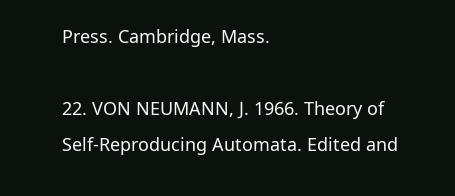Press. Cambridge, Mass.

22. VON NEUMANN, J. 1966. Theory of Self-Reproducing Automata. Edited and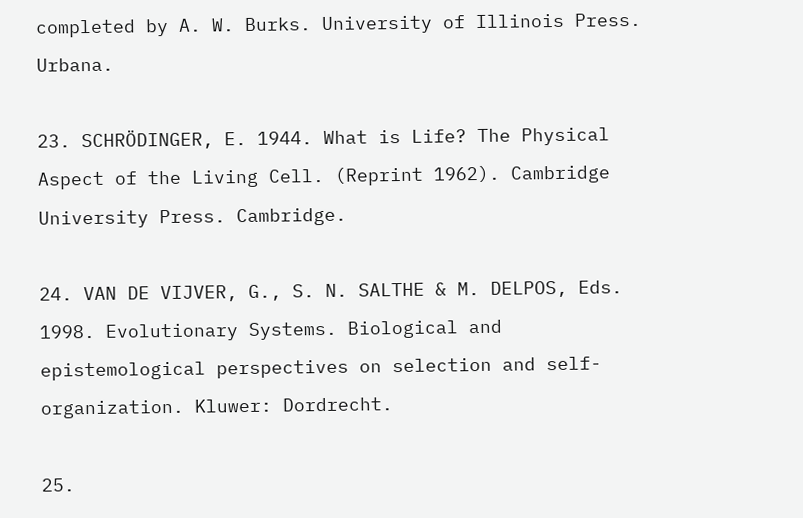completed by A. W. Burks. University of Illinois Press. Urbana.

23. SCHRÖDINGER, E. 1944. What is Life? The Physical Aspect of the Living Cell. (Reprint 1962). Cambridge University Press. Cambridge.

24. VAN DE VIJVER, G., S. N. SALTHE & M. DELPOS, Eds. 1998. Evolutionary Systems. Biological and epistemological perspectives on selection and self-organization. Kluwer: Dordrecht.

25.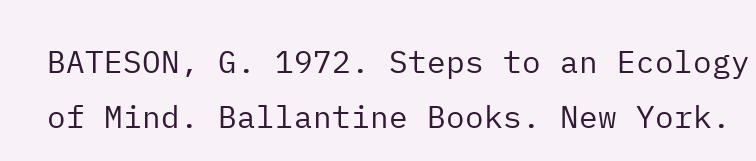BATESON, G. 1972. Steps to an Ecology of Mind. Ballantine Books. New York.